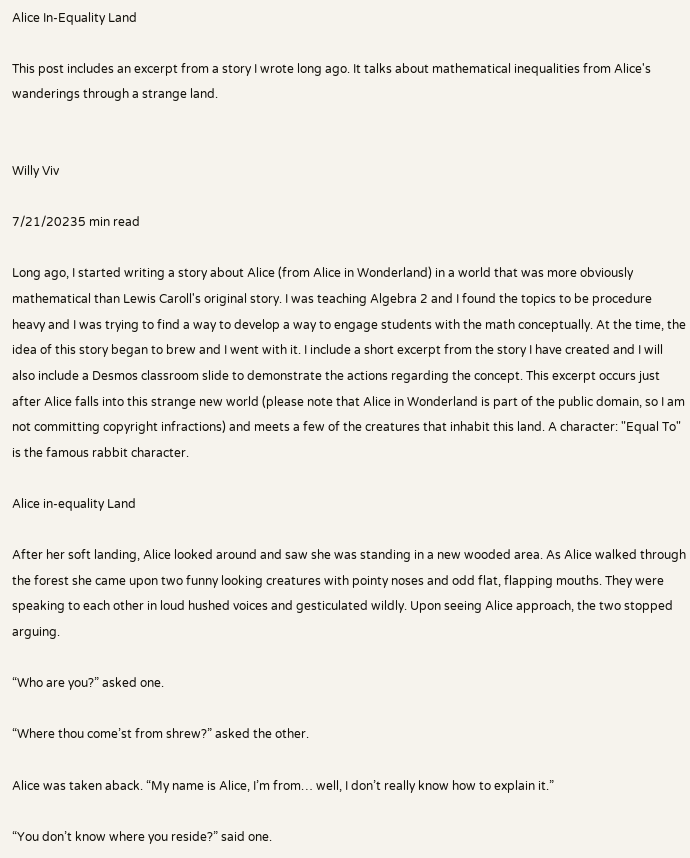Alice In-Equality Land

This post includes an excerpt from a story I wrote long ago. It talks about mathematical inequalities from Alice's wanderings through a strange land.


Willy Viv

7/21/20235 min read

Long ago, I started writing a story about Alice (from Alice in Wonderland) in a world that was more obviously mathematical than Lewis Caroll's original story. I was teaching Algebra 2 and I found the topics to be procedure heavy and I was trying to find a way to develop a way to engage students with the math conceptually. At the time, the idea of this story began to brew and I went with it. I include a short excerpt from the story I have created and I will also include a Desmos classroom slide to demonstrate the actions regarding the concept. This excerpt occurs just after Alice falls into this strange new world (please note that Alice in Wonderland is part of the public domain, so I am not committing copyright infractions) and meets a few of the creatures that inhabit this land. A character: "Equal To" is the famous rabbit character.

Alice in-equality Land

After her soft landing, Alice looked around and saw she was standing in a new wooded area. As Alice walked through the forest she came upon two funny looking creatures with pointy noses and odd flat, flapping mouths. They were speaking to each other in loud hushed voices and gesticulated wildly. Upon seeing Alice approach, the two stopped arguing.

“Who are you?” asked one.

“Where thou come’st from shrew?” asked the other.

Alice was taken aback. “My name is Alice, I’m from… well, I don’t really know how to explain it.”

“You don’t know where you reside?” said one.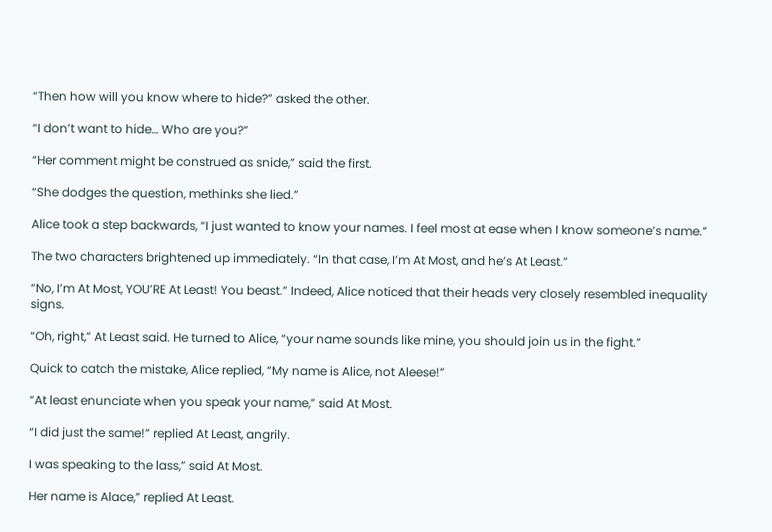“Then how will you know where to hide?” asked the other.

“I don’t want to hide… Who are you?”

“Her comment might be construed as snide,” said the first.

“She dodges the question, methinks she lied.”

Alice took a step backwards, “I just wanted to know your names. I feel most at ease when I know someone’s name.”

The two characters brightened up immediately. “In that case, I’m At Most, and he’s At Least.”

“No, I’m At Most, YOU’RE At Least! You beast.” Indeed, Alice noticed that their heads very closely resembled inequality signs.

“Oh, right,” At Least said. He turned to Alice, “your name sounds like mine, you should join us in the fight.”

Quick to catch the mistake, Alice replied, “My name is Alice, not Aleese!”

“At least enunciate when you speak your name,” said At Most.

“I did just the same!” replied At Least, angrily.

I was speaking to the lass,” said At Most.

Her name is Alace,” replied At Least.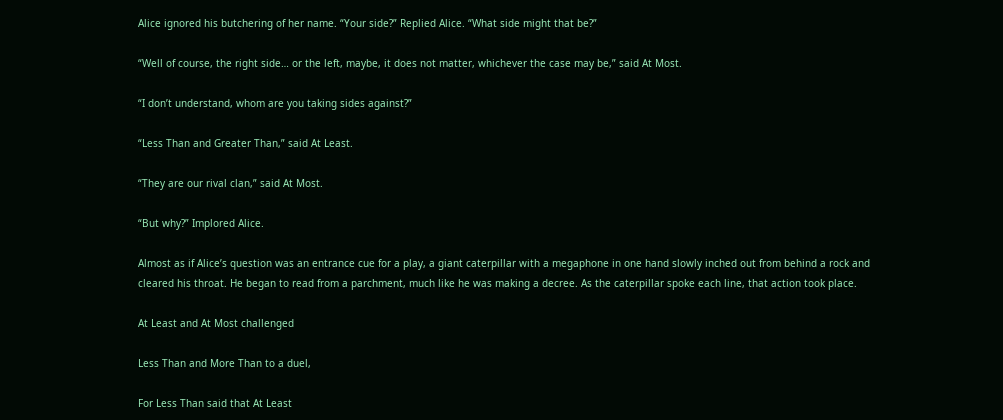Alice ignored his butchering of her name. “Your side?” Replied Alice. “What side might that be?”

“Well of course, the right side… or the left, maybe, it does not matter, whichever the case may be,” said At Most.

“I don’t understand, whom are you taking sides against?”

“Less Than and Greater Than,” said At Least.

“They are our rival clan,” said At Most.

“But why?” Implored Alice.

Almost as if Alice’s question was an entrance cue for a play, a giant caterpillar with a megaphone in one hand slowly inched out from behind a rock and cleared his throat. He began to read from a parchment, much like he was making a decree. As the caterpillar spoke each line, that action took place.

At Least and At Most challenged

Less Than and More Than to a duel,

For Less Than said that At Least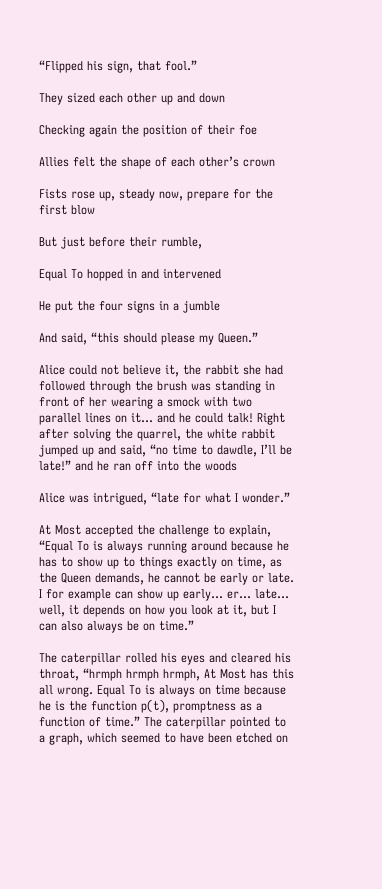“Flipped his sign, that fool.”

They sized each other up and down

Checking again the position of their foe

Allies felt the shape of each other’s crown

Fists rose up, steady now, prepare for the first blow

But just before their rumble,

Equal To hopped in and intervened

He put the four signs in a jumble

And said, “this should please my Queen.”

Alice could not believe it, the rabbit she had followed through the brush was standing in front of her wearing a smock with two parallel lines on it… and he could talk! Right after solving the quarrel, the white rabbit jumped up and said, “no time to dawdle, I’ll be late!” and he ran off into the woods

Alice was intrigued, “late for what I wonder.”

At Most accepted the challenge to explain, “Equal To is always running around because he has to show up to things exactly on time, as the Queen demands, he cannot be early or late. I for example can show up early... er... late... well, it depends on how you look at it, but I can also always be on time.”

The caterpillar rolled his eyes and cleared his throat, “hrmph hrmph hrmph, At Most has this all wrong. Equal To is always on time because he is the function p(t), promptness as a function of time.” The caterpillar pointed to a graph, which seemed to have been etched on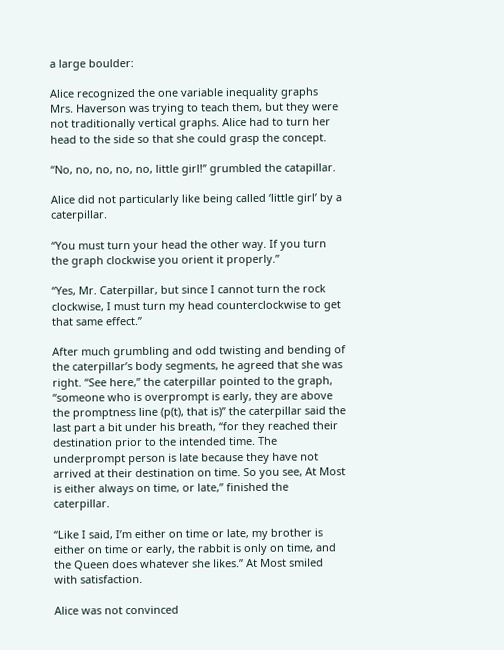a large boulder:

Alice recognized the one variable inequality graphs Mrs. Haverson was trying to teach them, but they were not traditionally vertical graphs. Alice had to turn her head to the side so that she could grasp the concept.

“No, no, no, no, no, little girl!” grumbled the catapillar.

Alice did not particularly like being called ‘little girl’ by a caterpillar.

“You must turn your head the other way. If you turn the graph clockwise you orient it properly.”

“Yes, Mr. Caterpillar, but since I cannot turn the rock clockwise, I must turn my head counterclockwise to get that same effect.”

After much grumbling and odd twisting and bending of the caterpillar’s body segments, he agreed that she was right. “See here,” the caterpillar pointed to the graph, “someone who is overprompt is early, they are above the promptness line (p(t), that is)” the caterpillar said the last part a bit under his breath, “for they reached their destination prior to the intended time. The underprompt person is late because they have not arrived at their destination on time. So you see, At Most is either always on time, or late,” finished the caterpillar.

“Like I said, I’m either on time or late, my brother is either on time or early, the rabbit is only on time, and the Queen does whatever she likes.” At Most smiled with satisfaction.

Alice was not convinced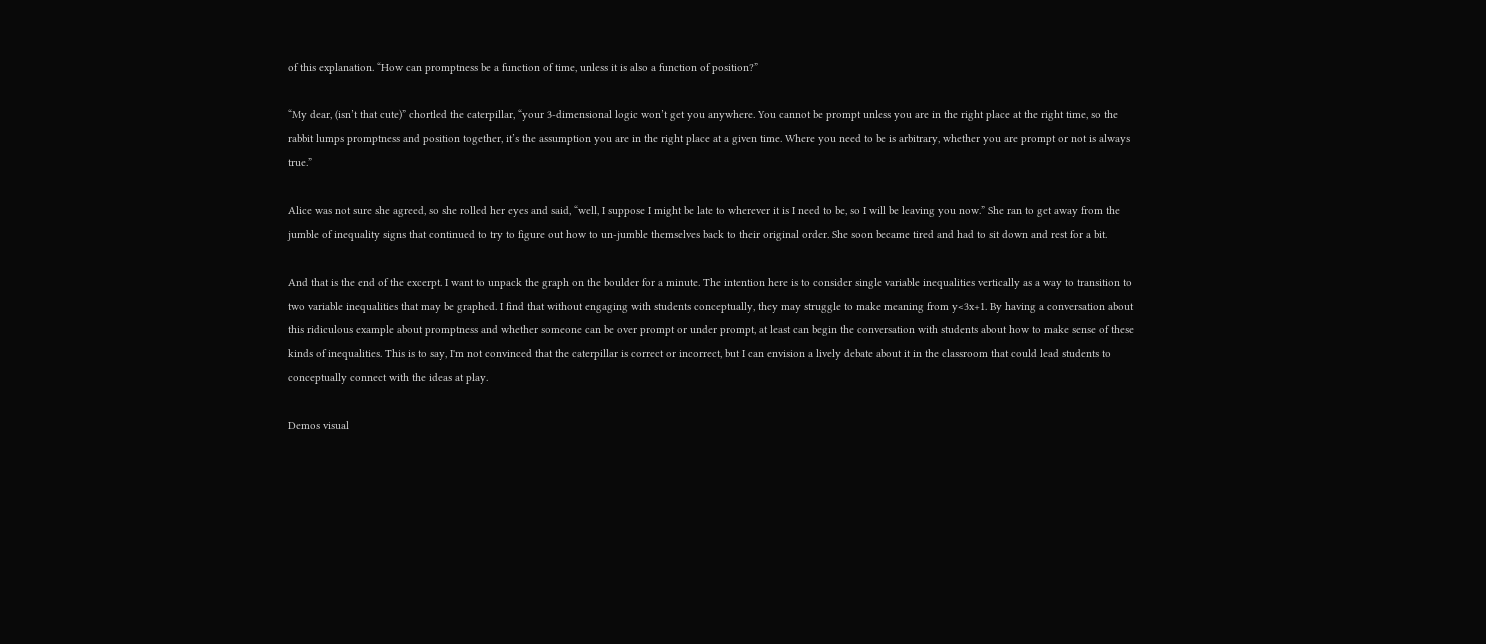of this explanation. “How can promptness be a function of time, unless it is also a function of position?”

“My dear, (isn’t that cute)” chortled the caterpillar, “your 3-dimensional logic won’t get you anywhere. You cannot be prompt unless you are in the right place at the right time, so the rabbit lumps promptness and position together, it’s the assumption you are in the right place at a given time. Where you need to be is arbitrary, whether you are prompt or not is always true.”

Alice was not sure she agreed, so she rolled her eyes and said, “well, I suppose I might be late to wherever it is I need to be, so I will be leaving you now.” She ran to get away from the jumble of inequality signs that continued to try to figure out how to un-jumble themselves back to their original order. She soon became tired and had to sit down and rest for a bit.

And that is the end of the excerpt. I want to unpack the graph on the boulder for a minute. The intention here is to consider single variable inequalities vertically as a way to transition to two variable inequalities that may be graphed. I find that without engaging with students conceptually, they may struggle to make meaning from y<3x+1. By having a conversation about this ridiculous example about promptness and whether someone can be over prompt or under prompt, at least can begin the conversation with students about how to make sense of these kinds of inequalities. This is to say, I'm not convinced that the caterpillar is correct or incorrect, but I can envision a lively debate about it in the classroom that could lead students to conceptually connect with the ideas at play.

Demos visual